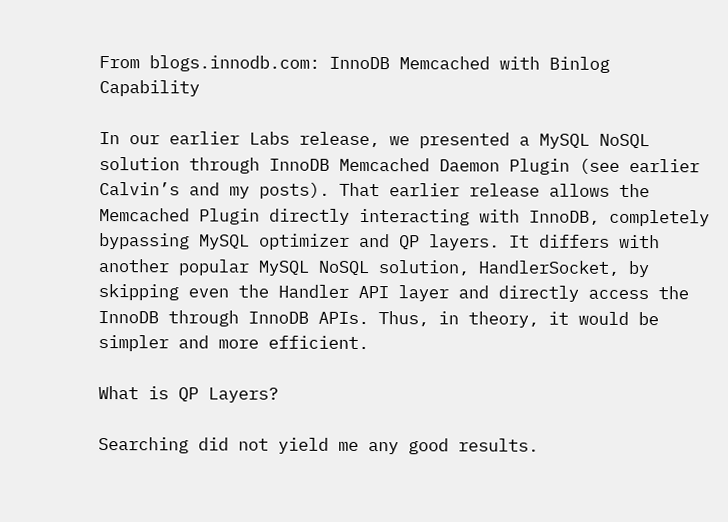From blogs.innodb.com: InnoDB Memcached with Binlog Capability

In our earlier Labs release, we presented a MySQL NoSQL solution through InnoDB Memcached Daemon Plugin (see earlier Calvin’s and my posts). That earlier release allows the Memcached Plugin directly interacting with InnoDB, completely bypassing MySQL optimizer and QP layers. It differs with another popular MySQL NoSQL solution, HandlerSocket, by skipping even the Handler API layer and directly access the InnoDB through InnoDB APIs. Thus, in theory, it would be simpler and more efficient.

What is QP Layers?

Searching did not yield me any good results.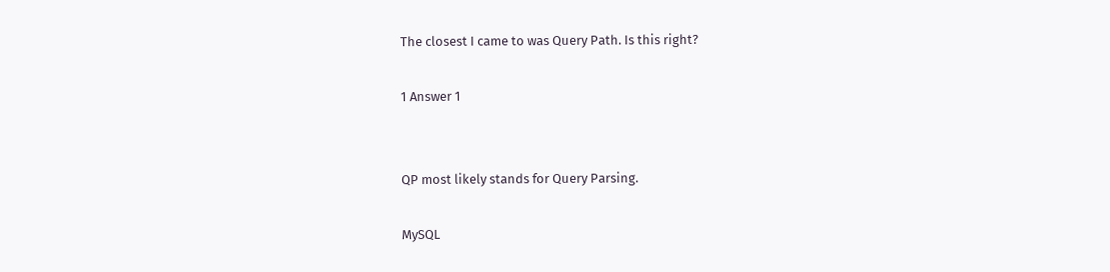The closest I came to was Query Path. Is this right?

1 Answer 1


QP most likely stands for Query Parsing.

MySQL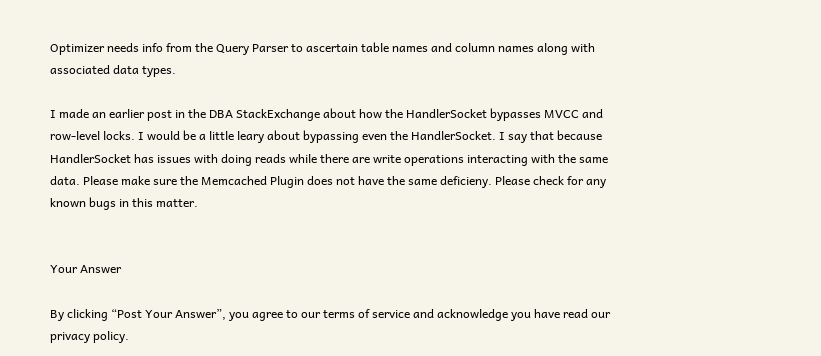Optimizer needs info from the Query Parser to ascertain table names and column names along with associated data types.

I made an earlier post in the DBA StackExchange about how the HandlerSocket bypasses MVCC and row-level locks. I would be a little leary about bypassing even the HandlerSocket. I say that because HandlerSocket has issues with doing reads while there are write operations interacting with the same data. Please make sure the Memcached Plugin does not have the same deficieny. Please check for any known bugs in this matter.


Your Answer

By clicking “Post Your Answer”, you agree to our terms of service and acknowledge you have read our privacy policy.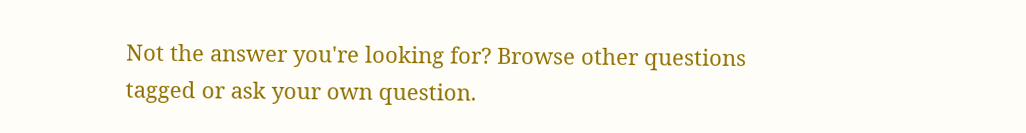Not the answer you're looking for? Browse other questions tagged or ask your own question.